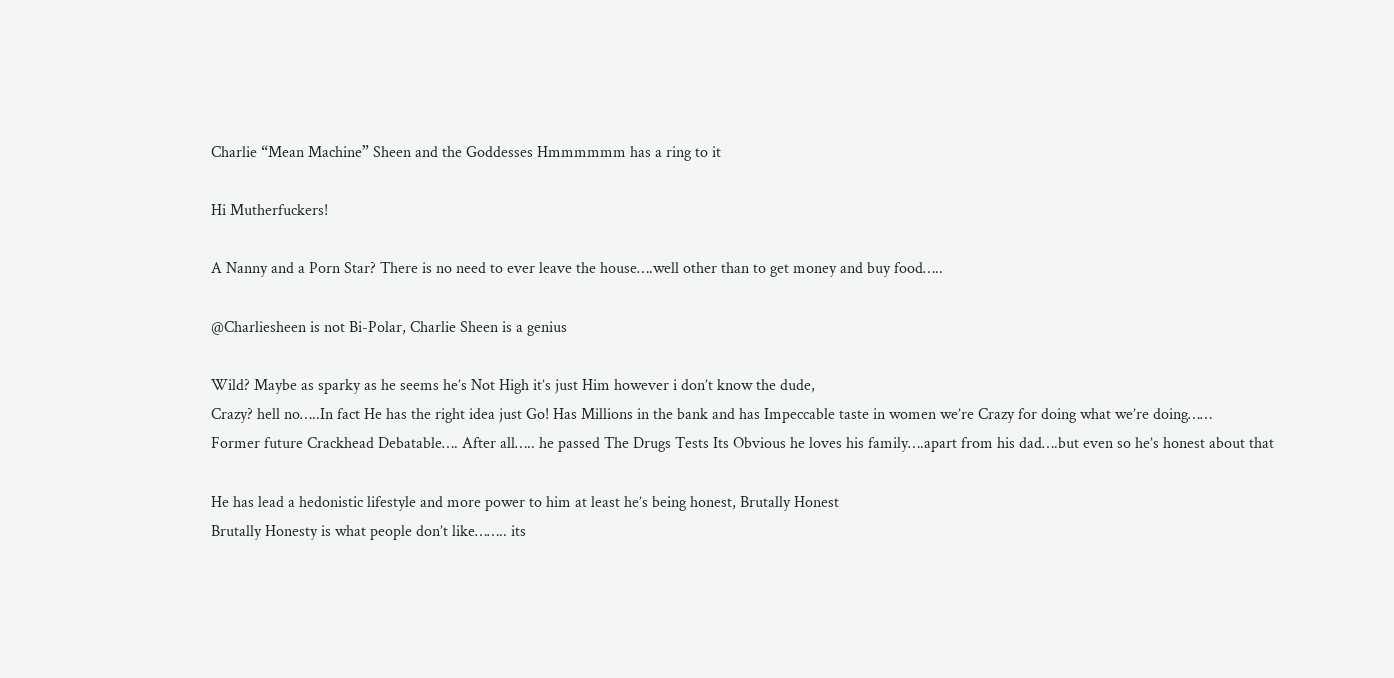Charlie “Mean Machine” Sheen and the Goddesses Hmmmmmm has a ring to it

Hi Mutherfuckers!

A Nanny and a Porn Star? There is no need to ever leave the house….well other than to get money and buy food…..

@Charliesheen is not Bi-Polar, Charlie Sheen is a genius

Wild? Maybe as sparky as he seems he’s Not High it’s just Him however i don’t know the dude,
Crazy? hell no…..In fact He has the right idea just Go! Has Millions in the bank and has Impeccable taste in women we’re Crazy for doing what we’re doing……
Former future Crackhead Debatable…. After all….. he passed The Drugs Tests Its Obvious he loves his family….apart from his dad….but even so he’s honest about that

He has lead a hedonistic lifestyle and more power to him at least he’s being honest, Brutally Honest
Brutally Honesty is what people don’t like…….. its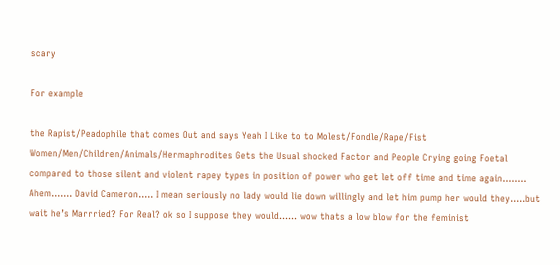scary

For example

the Rapist/Peadophile that comes Out and says Yeah I Like to to Molest/Fondle/Rape/Fist Women/Men/Children/Animals/Hermaphrodites Gets the Usual shocked Factor and People Crying going Foetal compared to those silent and violent rapey types in position of power who get let off time and time again…….. Ahem……. David Cameron….. I mean seriously no lady would lie down willingly and let him pump her would they…..but wait he’s Marrried? For Real? ok so I suppose they would…… wow thats a low blow for the feminist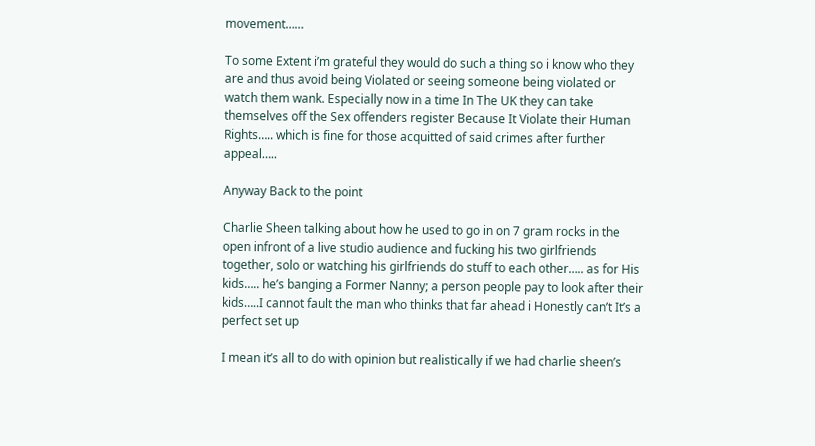movement……

To some Extent i’m grateful they would do such a thing so i know who they are and thus avoid being Violated or seeing someone being violated or watch them wank. Especially now in a time In The UK they can take themselves off the Sex offenders register Because It Violate their Human Rights….. which is fine for those acquitted of said crimes after further appeal…..

Anyway Back to the point

Charlie Sheen talking about how he used to go in on 7 gram rocks in the open infront of a live studio audience and fucking his two girlfriends together, solo or watching his girlfriends do stuff to each other….. as for His kids….. he’s banging a Former Nanny; a person people pay to look after their kids…..I cannot fault the man who thinks that far ahead i Honestly can’t It’s a perfect set up

I mean it’s all to do with opinion but realistically if we had charlie sheen’s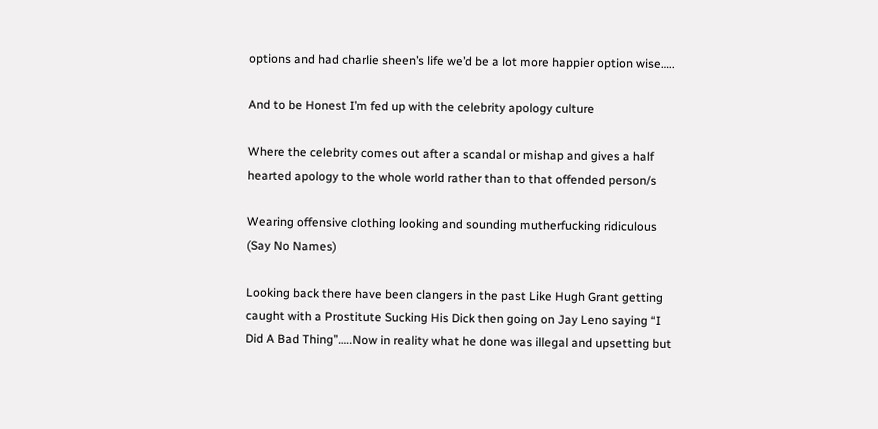options and had charlie sheen’s life we’d be a lot more happier option wise…..

And to be Honest I’m fed up with the celebrity apology culture

Where the celebrity comes out after a scandal or mishap and gives a half hearted apology to the whole world rather than to that offended person/s

Wearing offensive clothing looking and sounding mutherfucking ridiculous (Say No Names)

Looking back there have been clangers in the past Like Hugh Grant getting caught with a Prostitute Sucking His Dick then going on Jay Leno saying “I Did A Bad Thing”…..Now in reality what he done was illegal and upsetting but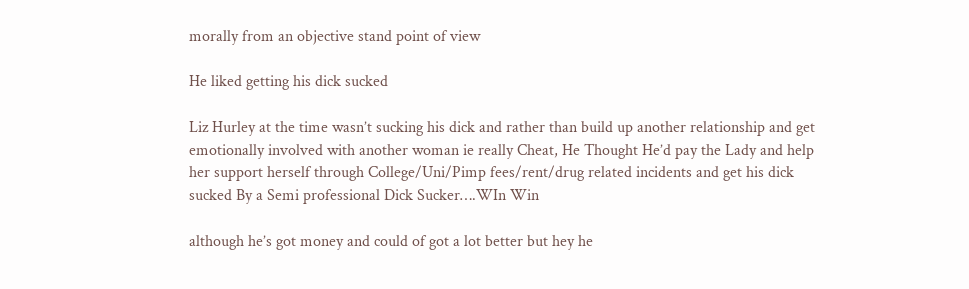morally from an objective stand point of view

He liked getting his dick sucked

Liz Hurley at the time wasn’t sucking his dick and rather than build up another relationship and get emotionally involved with another woman ie really Cheat, He Thought He’d pay the Lady and help her support herself through College/Uni/Pimp fees/rent/drug related incidents and get his dick sucked By a Semi professional Dick Sucker….WIn Win

although he’s got money and could of got a lot better but hey he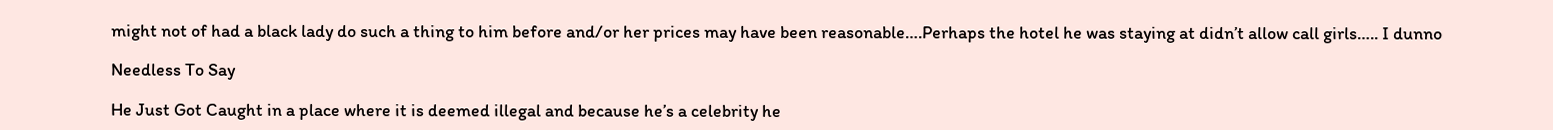might not of had a black lady do such a thing to him before and/or her prices may have been reasonable….Perhaps the hotel he was staying at didn’t allow call girls….. I dunno

Needless To Say

He Just Got Caught in a place where it is deemed illegal and because he’s a celebrity he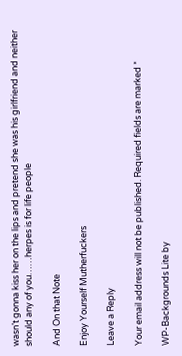wasn’t gonna kiss her on the lips and pretend she was his girlfriend and neither should any of you……herpes is for life people

And On that Note

Enjoy Yourself Mutherfuckers

Leave a Reply

Your email address will not be published. Required fields are marked *

WP-Backgrounds Lite by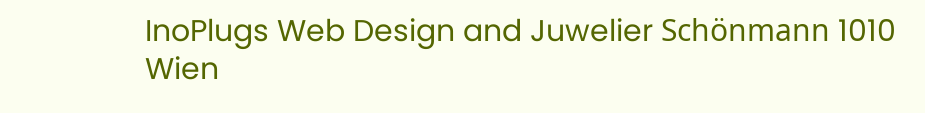InoPlugs Web Design and Juwelier Schönmann 1010 Wien